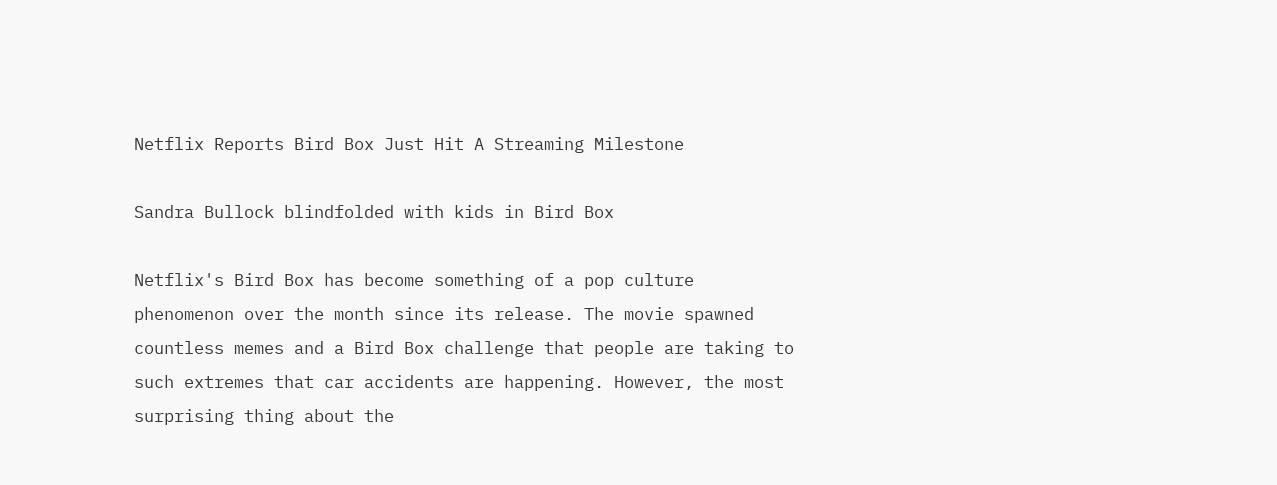Netflix Reports Bird Box Just Hit A Streaming Milestone

Sandra Bullock blindfolded with kids in Bird Box

Netflix's Bird Box has become something of a pop culture phenomenon over the month since its release. The movie spawned countless memes and a Bird Box challenge that people are taking to such extremes that car accidents are happening. However, the most surprising thing about the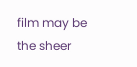film may be the sheer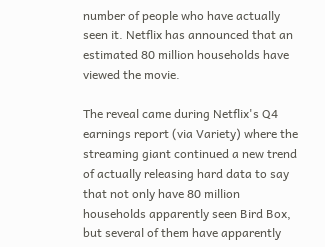number of people who have actually seen it. Netflix has announced that an estimated 80 million households have viewed the movie.

The reveal came during Netflix's Q4 earnings report (via Variety) where the streaming giant continued a new trend of actually releasing hard data to say that not only have 80 million households apparently seen Bird Box, but several of them have apparently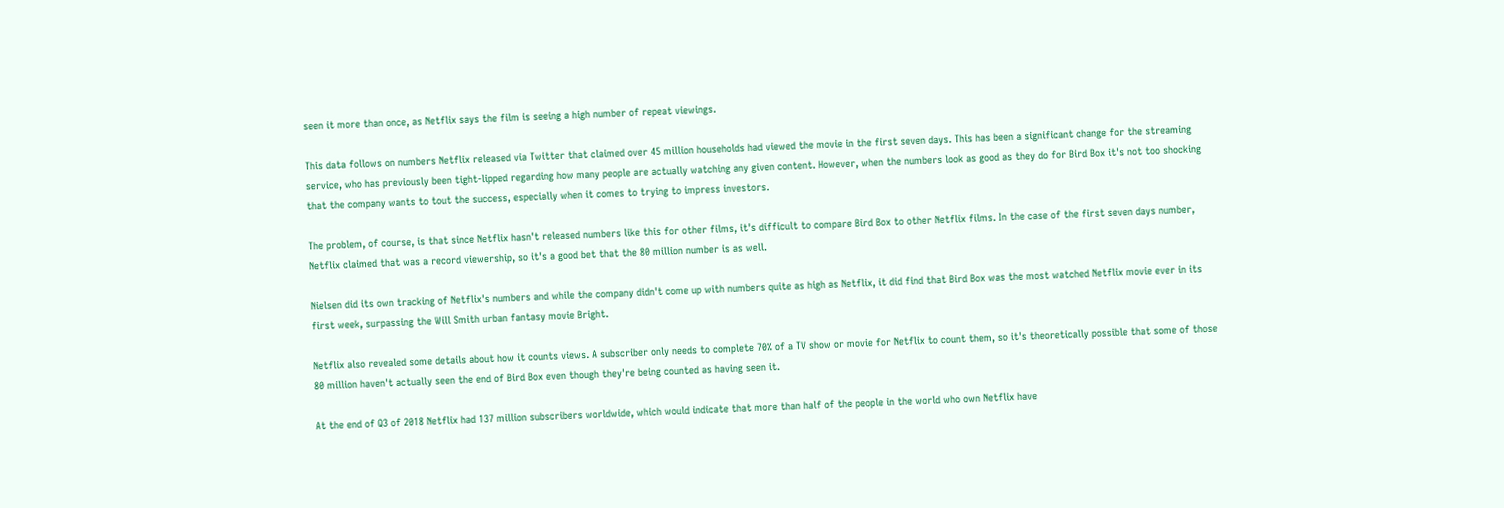seen it more than once, as Netflix says the film is seeing a high number of repeat viewings.

This data follows on numbers Netflix released via Twitter that claimed over 45 million households had viewed the movie in the first seven days. This has been a significant change for the streaming service, who has previously been tight-lipped regarding how many people are actually watching any given content. However, when the numbers look as good as they do for Bird Box it's not too shocking that the company wants to tout the success, especially when it comes to trying to impress investors.

The problem, of course, is that since Netflix hasn't released numbers like this for other films, it's difficult to compare Bird Box to other Netflix films. In the case of the first seven days number, Netflix claimed that was a record viewership, so it's a good bet that the 80 million number is as well.

Nielsen did its own tracking of Netflix's numbers and while the company didn't come up with numbers quite as high as Netflix, it did find that Bird Box was the most watched Netflix movie ever in its first week, surpassing the Will Smith urban fantasy movie Bright.

Netflix also revealed some details about how it counts views. A subscriber only needs to complete 70% of a TV show or movie for Netflix to count them, so it's theoretically possible that some of those 80 million haven't actually seen the end of Bird Box even though they're being counted as having seen it.

At the end of Q3 of 2018 Netflix had 137 million subscribers worldwide, which would indicate that more than half of the people in the world who own Netflix have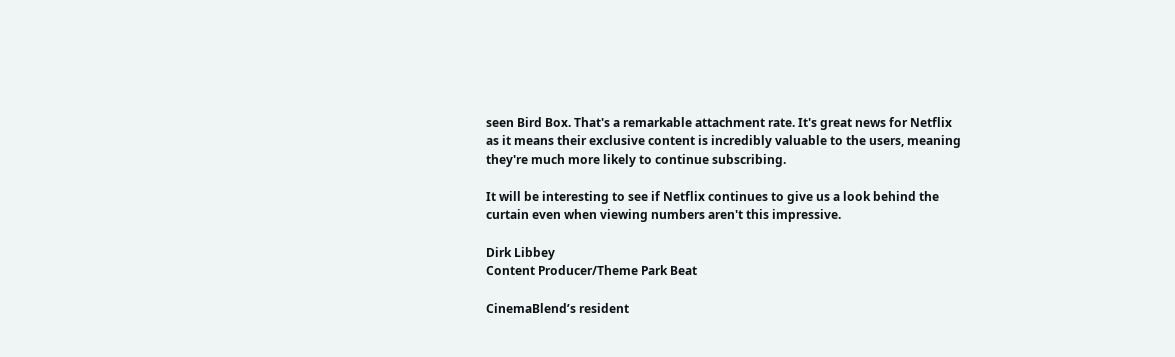seen Bird Box. That's a remarkable attachment rate. It's great news for Netflix as it means their exclusive content is incredibly valuable to the users, meaning they're much more likely to continue subscribing.

It will be interesting to see if Netflix continues to give us a look behind the curtain even when viewing numbers aren't this impressive.

Dirk Libbey
Content Producer/Theme Park Beat

CinemaBlend’s resident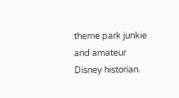theme park junkie and amateur Disney historian.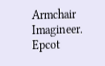Armchair Imagineer. Epcot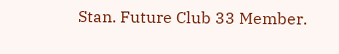Stan. Future Club 33 Member.